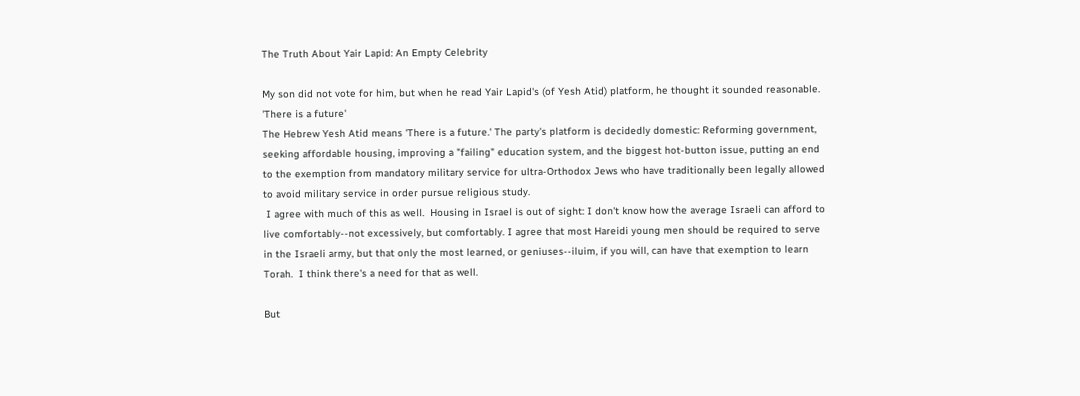The Truth About Yair Lapid: An Empty Celebrity

My son did not vote for him, but when he read Yair Lapid's (of Yesh Atid) platform, he thought it sounded reasonable.
'There is a future'
The Hebrew Yesh Atid means 'There is a future.' The party's platform is decidedly domestic: Reforming government, seeking affordable housing, improving a "failing" education system, and the biggest hot-button issue, putting an end to the exemption from mandatory military service for ultra-Orthodox Jews who have traditionally been legally allowed to avoid military service in order pursue religious study.
 I agree with much of this as well.  Housing in Israel is out of sight: I don't know how the average Israeli can afford to live comfortably--not excessively, but comfortably. I agree that most Hareidi young men should be required to serve in the Israeli army, but that only the most learned, or geniuses--iluim, if you will, can have that exemption to learn Torah.  I think there's a need for that as well.

But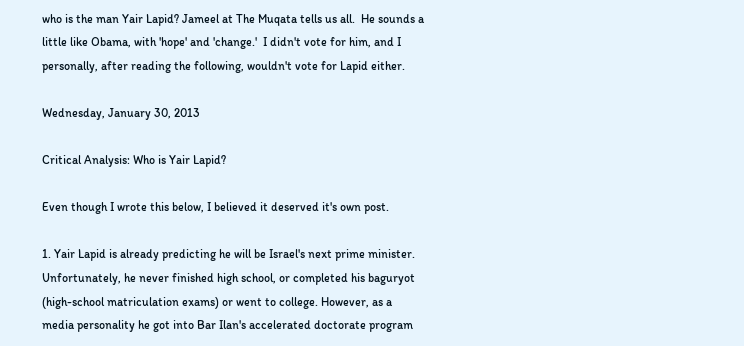who is the man Yair Lapid? Jameel at The Muqata tells us all.  He sounds a little like Obama, with 'hope' and 'change.'  I didn't vote for him, and I personally, after reading the following, wouldn't vote for Lapid either.

Wednesday, January 30, 2013

Critical Analysis: Who is Yair Lapid?

Even though I wrote this below, I believed it deserved it's own post.

1. Yair Lapid is already predicting he will be Israel's next prime minister.  Unfortunately, he never finished high school, or completed his baguryot (high-school matriculation exams) or went to college. However, as a media personality he got into Bar Ilan's accelerated doctorate program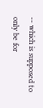-- which is supposed to only be for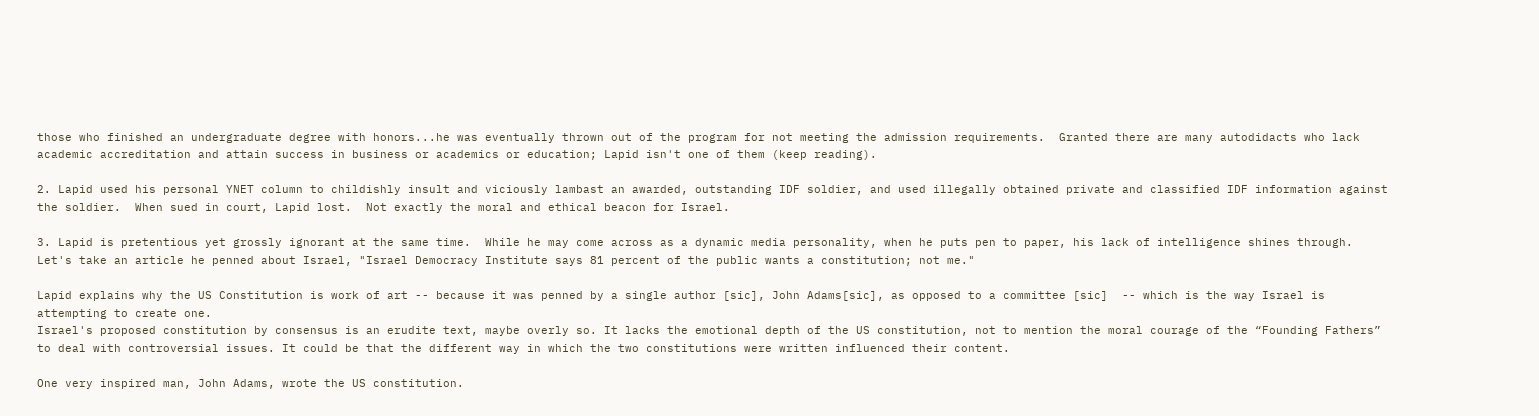those who finished an undergraduate degree with honors...he was eventually thrown out of the program for not meeting the admission requirements.  Granted there are many autodidacts who lack academic accreditation and attain success in business or academics or education; Lapid isn't one of them (keep reading).

2. Lapid used his personal YNET column to childishly insult and viciously lambast an awarded, outstanding IDF soldier, and used illegally obtained private and classified IDF information against the soldier.  When sued in court, Lapid lost.  Not exactly the moral and ethical beacon for Israel.

3. Lapid is pretentious yet grossly ignorant at the same time.  While he may come across as a dynamic media personality, when he puts pen to paper, his lack of intelligence shines through.  Let's take an article he penned about Israel, "Israel Democracy Institute says 81 percent of the public wants a constitution; not me."

Lapid explains why the US Constitution is work of art -- because it was penned by a single author [sic], John Adams[sic], as opposed to a committee [sic]  -- which is the way Israel is attempting to create one.
Israel's proposed constitution by consensus is an erudite text, maybe overly so. It lacks the emotional depth of the US constitution, not to mention the moral courage of the “Founding Fathers” to deal with controversial issues. It could be that the different way in which the two constitutions were written influenced their content.

One very inspired man, John Adams, wrote the US constitution.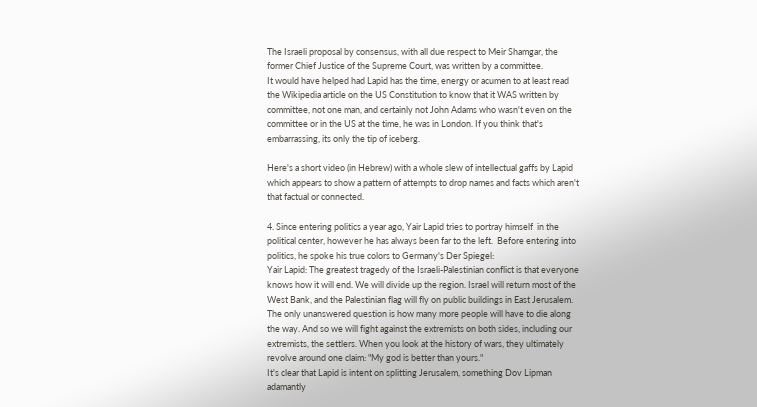The Israeli proposal by consensus, with all due respect to Meir Shamgar, the former Chief Justice of the Supreme Court, was written by a committee.
It would have helped had Lapid has the time, energy or acumen to at least read the Wikipedia article on the US Constitution to know that it WAS written by committee, not one man, and certainly not John Adams who wasn't even on the committee or in the US at the time, he was in London. If you think that's embarrassing, its only the tip of iceberg.

Here's a short video (in Hebrew) with a whole slew of intellectual gaffs by Lapid which appears to show a pattern of attempts to drop names and facts which aren't that factual or connected.

4. Since entering politics a year ago, Yair Lapid tries to portray himself  in the political center, however he has always been far to the left.  Before entering into politics, he spoke his true colors to Germany's Der Spiegel:
Yair Lapid: The greatest tragedy of the Israeli-Palestinian conflict is that everyone knows how it will end. We will divide up the region. Israel will return most of the West Bank, and the Palestinian flag will fly on public buildings in East Jerusalem. The only unanswered question is how many more people will have to die along the way. And so we will fight against the extremists on both sides, including our extremists, the settlers. When you look at the history of wars, they ultimately revolve around one claim: "My god is better than yours."
It's clear that Lapid is intent on splitting Jerusalem, something Dov Lipman adamantly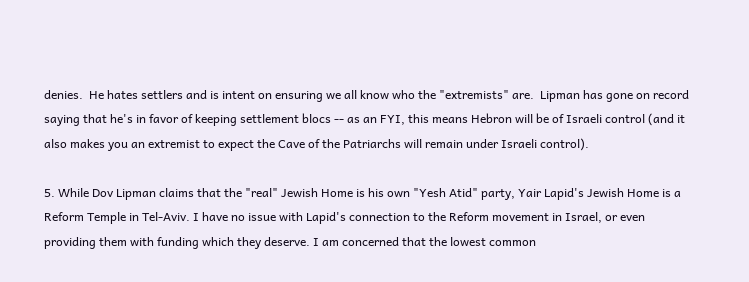denies.  He hates settlers and is intent on ensuring we all know who the "extremists" are.  Lipman has gone on record saying that he's in favor of keeping settlement blocs -- as an FYI, this means Hebron will be of Israeli control (and it also makes you an extremist to expect the Cave of the Patriarchs will remain under Israeli control).

5. While Dov Lipman claims that the "real" Jewish Home is his own "Yesh Atid" party, Yair Lapid's Jewish Home is a Reform Temple in Tel-Aviv. I have no issue with Lapid's connection to the Reform movement in Israel, or even providing them with funding which they deserve. I am concerned that the lowest common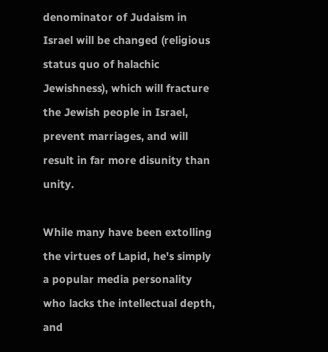denominator of Judaism in Israel will be changed (religious status quo of halachic Jewishness), which will fracture the Jewish people in Israel, prevent marriages, and will result in far more disunity than unity.

While many have been extolling the virtues of Lapid, he's simply a popular media personality who lacks the intellectual depth, and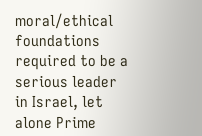moral/ethical foundations required to be a serious leader in Israel, let alone Prime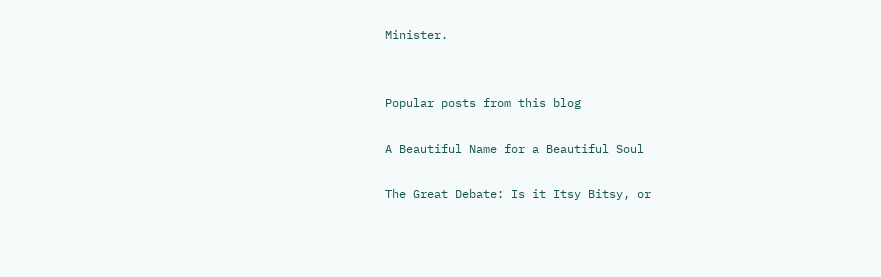Minister.


Popular posts from this blog

A Beautiful Name for a Beautiful Soul

The Great Debate: Is it Itsy Bitsy, or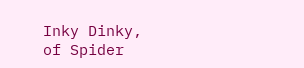Inky Dinky, of Spider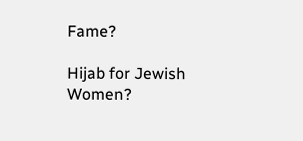Fame?

Hijab for Jewish Women?